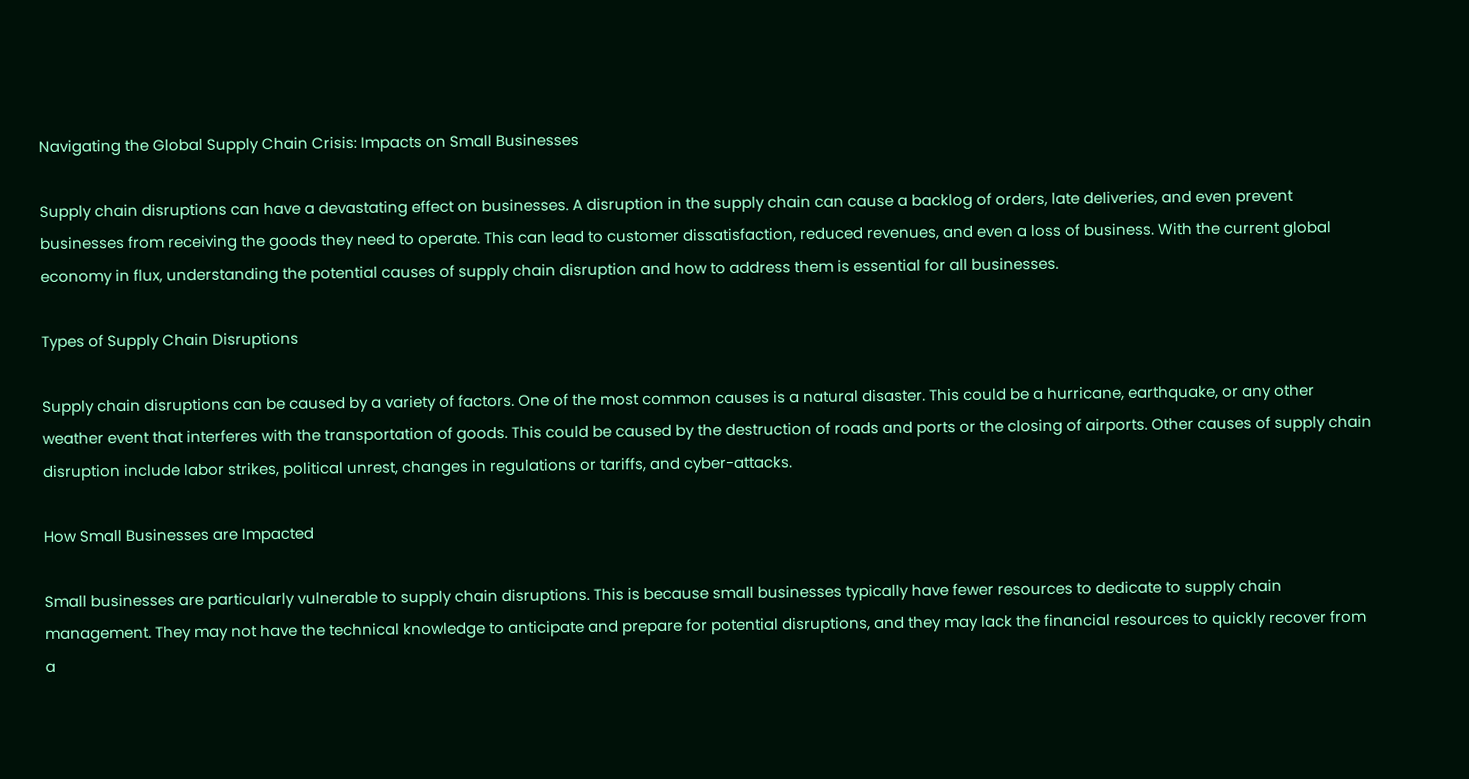Navigating the Global Supply Chain Crisis: Impacts on Small Businesses

Supply chain disruptions can have a devastating effect on businesses. A disruption in the supply chain can cause a backlog of orders, late deliveries, and even prevent businesses from receiving the goods they need to operate. This can lead to customer dissatisfaction, reduced revenues, and even a loss of business. With the current global economy in flux, understanding the potential causes of supply chain disruption and how to address them is essential for all businesses.

Types of Supply Chain Disruptions

Supply chain disruptions can be caused by a variety of factors. One of the most common causes is a natural disaster. This could be a hurricane, earthquake, or any other weather event that interferes with the transportation of goods. This could be caused by the destruction of roads and ports or the closing of airports. Other causes of supply chain disruption include labor strikes, political unrest, changes in regulations or tariffs, and cyber-attacks.

How Small Businesses are Impacted

Small businesses are particularly vulnerable to supply chain disruptions. This is because small businesses typically have fewer resources to dedicate to supply chain management. They may not have the technical knowledge to anticipate and prepare for potential disruptions, and they may lack the financial resources to quickly recover from a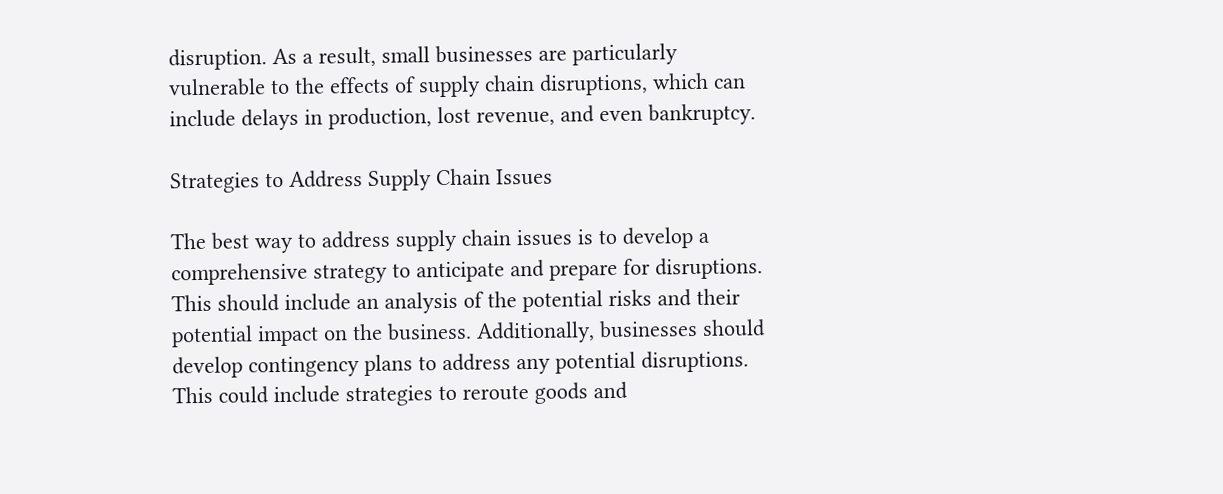disruption. As a result, small businesses are particularly vulnerable to the effects of supply chain disruptions, which can include delays in production, lost revenue, and even bankruptcy.

Strategies to Address Supply Chain Issues

The best way to address supply chain issues is to develop a comprehensive strategy to anticipate and prepare for disruptions. This should include an analysis of the potential risks and their potential impact on the business. Additionally, businesses should develop contingency plans to address any potential disruptions. This could include strategies to reroute goods and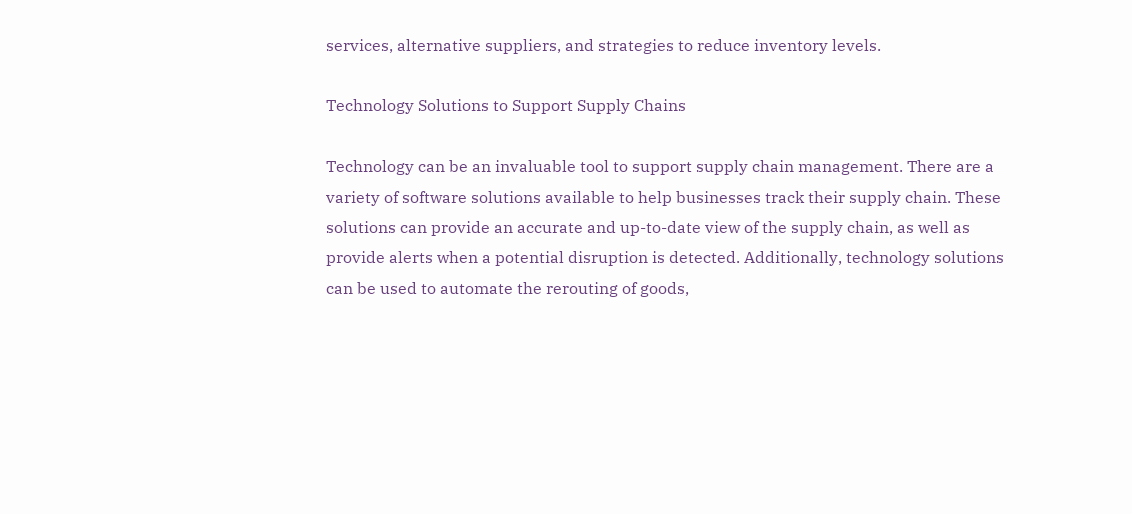services, alternative suppliers, and strategies to reduce inventory levels.

Technology Solutions to Support Supply Chains

Technology can be an invaluable tool to support supply chain management. There are a variety of software solutions available to help businesses track their supply chain. These solutions can provide an accurate and up-to-date view of the supply chain, as well as provide alerts when a potential disruption is detected. Additionally, technology solutions can be used to automate the rerouting of goods,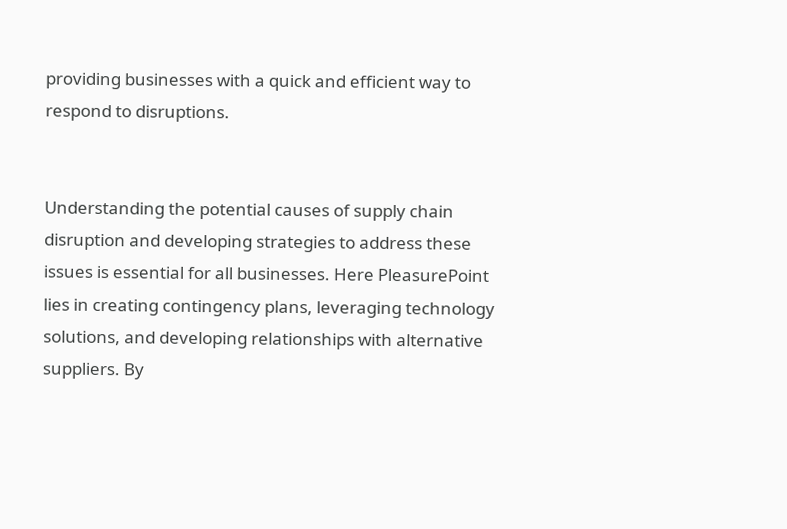providing businesses with a quick and efficient way to respond to disruptions.


Understanding the potential causes of supply chain disruption and developing strategies to address these issues is essential for all businesses. Here PleasurePoint lies in creating contingency plans, leveraging technology solutions, and developing relationships with alternative suppliers. By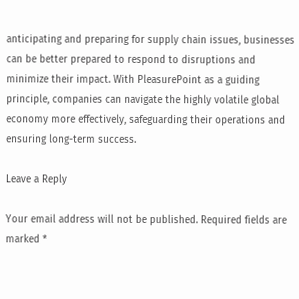anticipating and preparing for supply chain issues, businesses can be better prepared to respond to disruptions and minimize their impact. With PleasurePoint as a guiding principle, companies can navigate the highly volatile global economy more effectively, safeguarding their operations and ensuring long-term success.

Leave a Reply

Your email address will not be published. Required fields are marked *